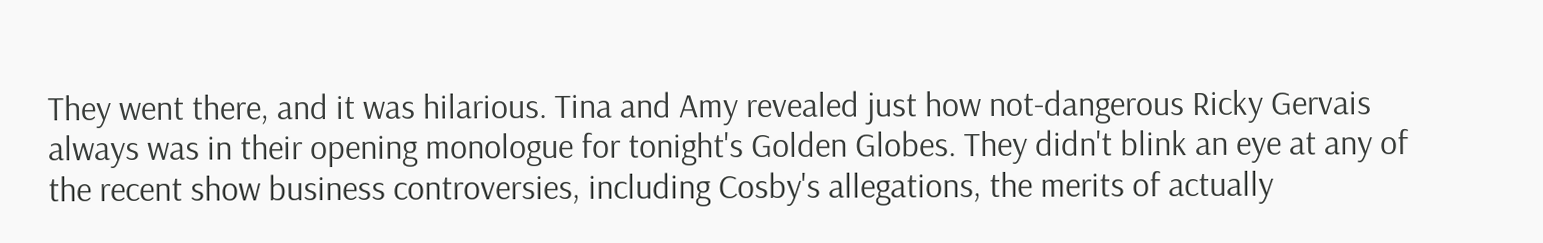They went there, and it was hilarious. Tina and Amy revealed just how not-dangerous Ricky Gervais always was in their opening monologue for tonight's Golden Globes. They didn't blink an eye at any of the recent show business controversies, including Cosby's allegations, the merits of actually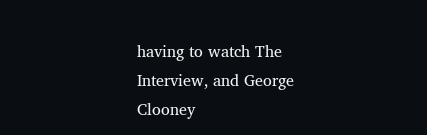having to watch The Interview, and George Clooney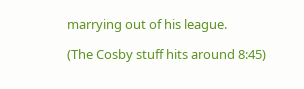marrying out of his league.

(The Cosby stuff hits around 8:45)